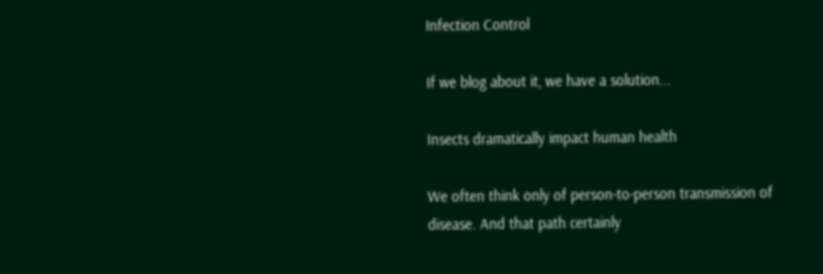Infection Control

If we blog about it, we have a solution...

Insects dramatically impact human health

We often think only of person-to-person transmission of disease. And that path certainly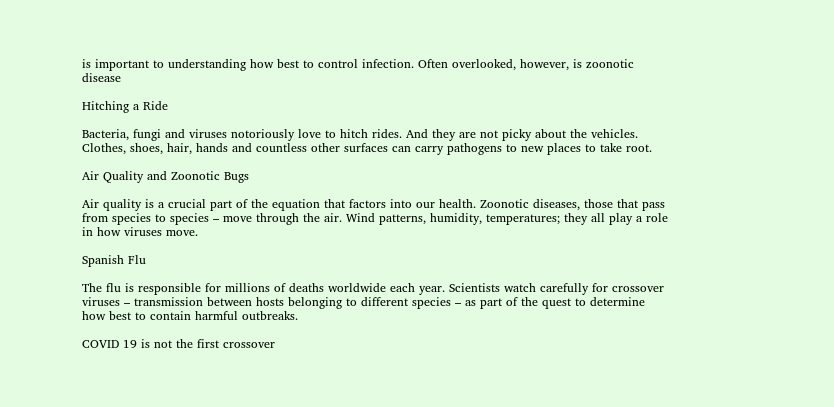is important to understanding how best to control infection. Often overlooked, however, is zoonotic disease

Hitching a Ride

Bacteria, fungi and viruses notoriously love to hitch rides. And they are not picky about the vehicles. Clothes, shoes, hair, hands and countless other surfaces can carry pathogens to new places to take root.

Air Quality and Zoonotic Bugs

Air quality is a crucial part of the equation that factors into our health. Zoonotic diseases, those that pass from species to species – move through the air. Wind patterns, humidity, temperatures; they all play a role in how viruses move.

Spanish Flu

The flu is responsible for millions of deaths worldwide each year. Scientists watch carefully for crossover viruses – transmission between hosts belonging to different species – as part of the quest to determine how best to contain harmful outbreaks.

COVID 19 is not the first crossover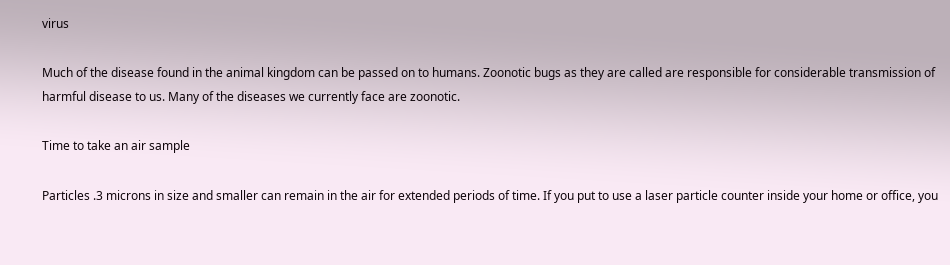virus

Much of the disease found in the animal kingdom can be passed on to humans. Zoonotic bugs as they are called are responsible for considerable transmission of harmful disease to us. Many of the diseases we currently face are zoonotic.

Time to take an air sample

Particles .3 microns in size and smaller can remain in the air for extended periods of time. If you put to use a laser particle counter inside your home or office, you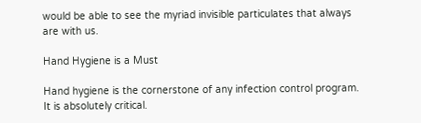would be able to see the myriad invisible particulates that always are with us.

Hand Hygiene is a Must

Hand hygiene is the cornerstone of any infection control program. It is absolutely critical.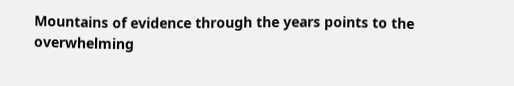Mountains of evidence through the years points to the overwhelming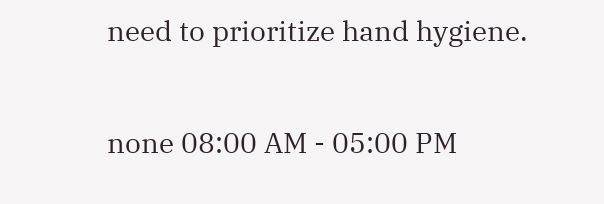need to prioritize hand hygiene.

none 08:00 AM - 05:00 PM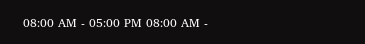08:00 AM - 05:00 PM 08:00 AM -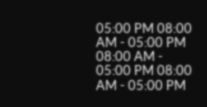05:00 PM 08:00 AM - 05:00 PM 08:00 AM - 05:00 PM 08:00 AM - 05:00 PM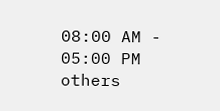08:00 AM - 05:00 PM others